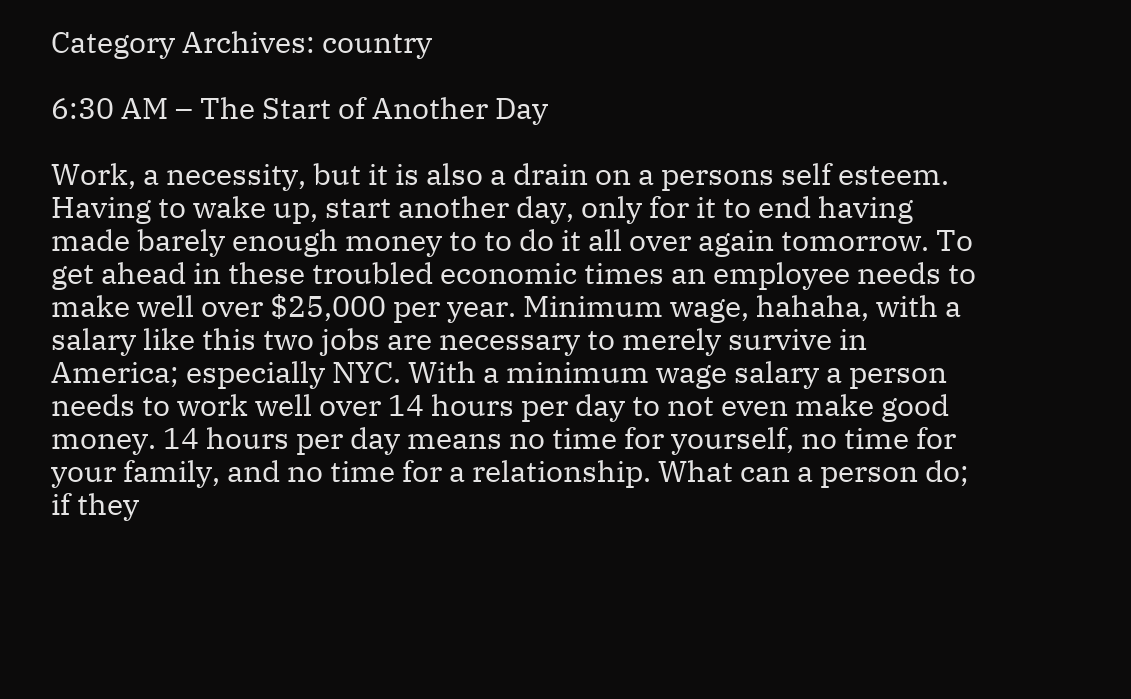Category Archives: country

6:30 AM – The Start of Another Day

Work, a necessity, but it is also a drain on a persons self esteem. Having to wake up, start another day, only for it to end having made barely enough money to to do it all over again tomorrow. To get ahead in these troubled economic times an employee needs to make well over $25,000 per year. Minimum wage, hahaha, with a salary like this two jobs are necessary to merely survive in America; especially NYC. With a minimum wage salary a person needs to work well over 14 hours per day to not even make good money. 14 hours per day means no time for yourself, no time for your family, and no time for a relationship. What can a person do; if they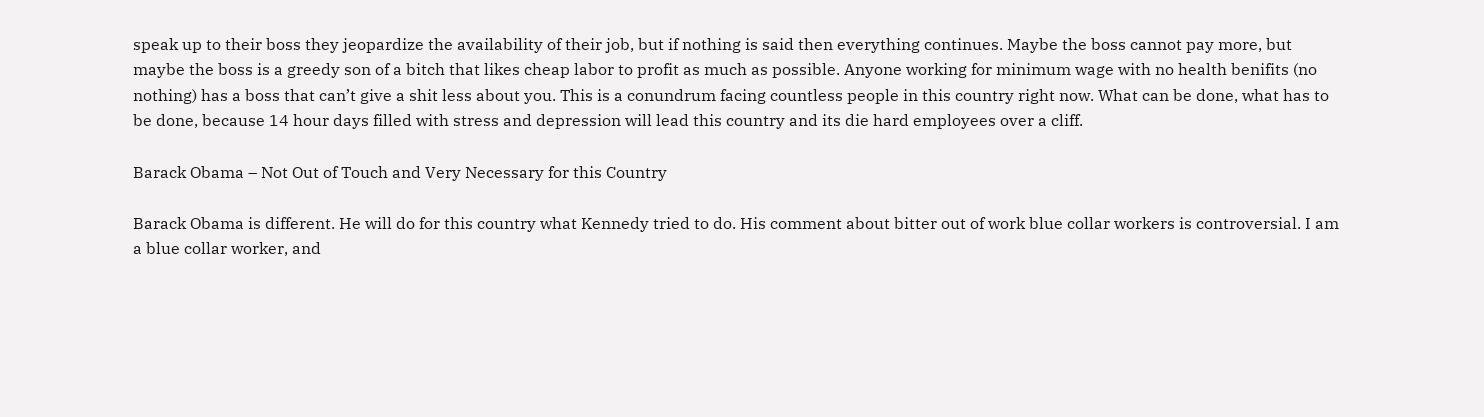speak up to their boss they jeopardize the availability of their job, but if nothing is said then everything continues. Maybe the boss cannot pay more, but maybe the boss is a greedy son of a bitch that likes cheap labor to profit as much as possible. Anyone working for minimum wage with no health benifits (no nothing) has a boss that can’t give a shit less about you. This is a conundrum facing countless people in this country right now. What can be done, what has to be done, because 14 hour days filled with stress and depression will lead this country and its die hard employees over a cliff.

Barack Obama – Not Out of Touch and Very Necessary for this Country

Barack Obama is different. He will do for this country what Kennedy tried to do. His comment about bitter out of work blue collar workers is controversial. I am a blue collar worker, and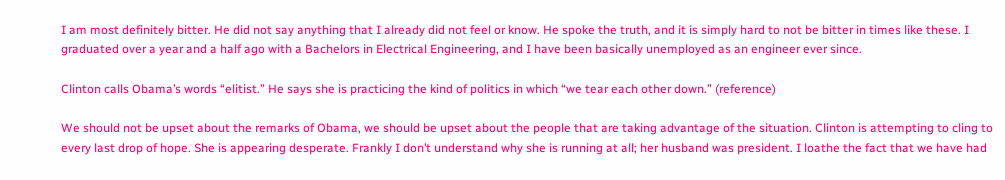I am most definitely bitter. He did not say anything that I already did not feel or know. He spoke the truth, and it is simply hard to not be bitter in times like these. I graduated over a year and a half ago with a Bachelors in Electrical Engineering, and I have been basically unemployed as an engineer ever since.

Clinton calls Obama’s words “elitist.” He says she is practicing the kind of politics in which “we tear each other down.” (reference)

We should not be upset about the remarks of Obama, we should be upset about the people that are taking advantage of the situation. Clinton is attempting to cling to every last drop of hope. She is appearing desperate. Frankly I don’t understand why she is running at all; her husband was president. I loathe the fact that we have had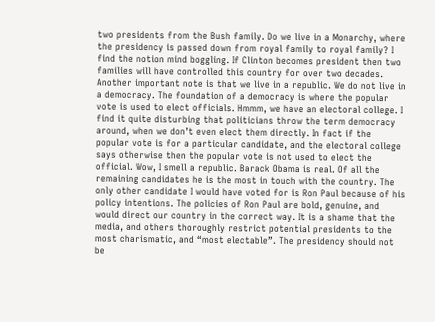two presidents from the Bush family. Do we live in a Monarchy, where the presidency is passed down from royal family to royal family? I find the notion mind boggling. If Clinton becomes president then two families will have controlled this country for over two decades. Another important note is that we live in a republic. We do not live in a democracy. The foundation of a democracy is where the popular vote is used to elect officials. Hmmm, we have an electoral college. I find it quite disturbing that politicians throw the term democracy around, when we don’t even elect them directly. In fact if the popular vote is for a particular candidate, and the electoral college says otherwise then the popular vote is not used to elect the official. Wow, I smell a republic. Barack Obama is real. Of all the remaining candidates he is the most in touch with the country. The only other candidate I would have voted for is Ron Paul because of his policy intentions. The policies of Ron Paul are bold, genuine, and would direct our country in the correct way. It is a shame that the media, and others thoroughly restrict potential presidents to the most charismatic, and “most electable”. The presidency should not be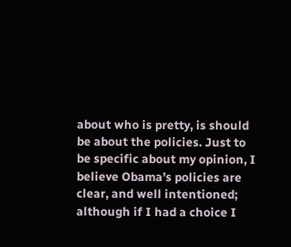about who is pretty, is should be about the policies. Just to be specific about my opinion, I believe Obama’s policies are clear, and well intentioned; although if I had a choice I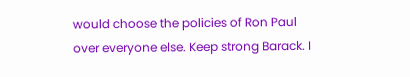would choose the policies of Ron Paul over everyone else. Keep strong Barack. I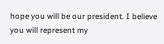hope you will be our president. I believe you will represent my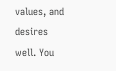values, and desires well. You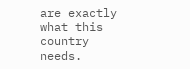are exactly what this country needs.